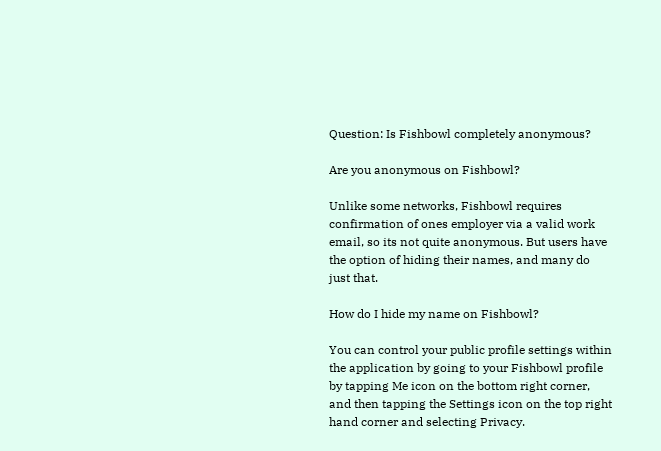Question: Is Fishbowl completely anonymous?

Are you anonymous on Fishbowl?

Unlike some networks, Fishbowl requires confirmation of ones employer via a valid work email, so its not quite anonymous. But users have the option of hiding their names, and many do just that.

How do I hide my name on Fishbowl?

You can control your public profile settings within the application by going to your Fishbowl profile by tapping Me icon on the bottom right corner, and then tapping the Settings icon on the top right hand corner and selecting Privacy.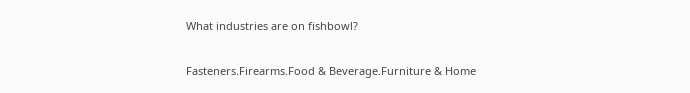What industries are on fishbowl?

Fasteners.Firearms.Food & Beverage.Furniture & Home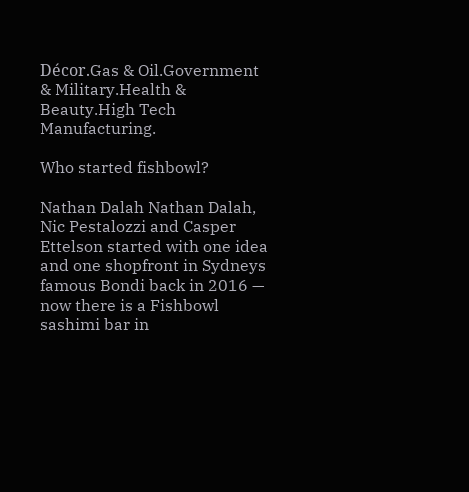Décor.Gas & Oil.Government & Military.Health & Beauty.High Tech Manufacturing.

Who started fishbowl?

Nathan Dalah Nathan Dalah, Nic Pestalozzi and Casper Ettelson started with one idea and one shopfront in Sydneys famous Bondi back in 2016 — now there is a Fishbowl sashimi bar in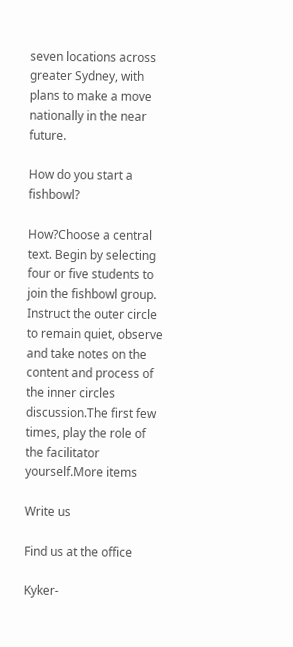seven locations across greater Sydney, with plans to make a move nationally in the near future.

How do you start a fishbowl?

How?Choose a central text. Begin by selecting four or five students to join the fishbowl group. Instruct the outer circle to remain quiet, observe and take notes on the content and process of the inner circles discussion.The first few times, play the role of the facilitator yourself.More items

Write us

Find us at the office

Kyker-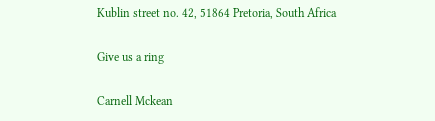Kublin street no. 42, 51864 Pretoria, South Africa

Give us a ring

Carnell Mckean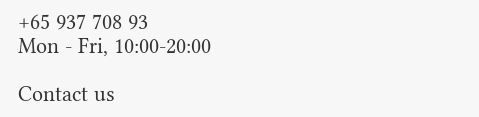+65 937 708 93
Mon - Fri, 10:00-20:00

Contact us